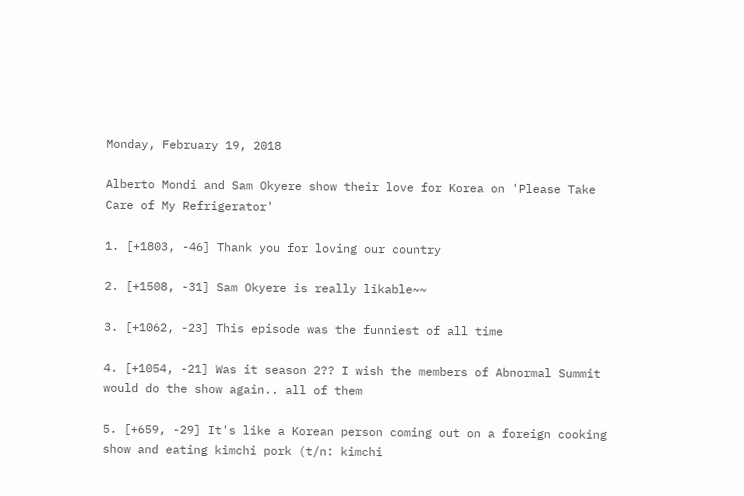Monday, February 19, 2018

Alberto Mondi and Sam Okyere show their love for Korea on 'Please Take Care of My Refrigerator'

1. [+1803, -46] Thank you for loving our country

2. [+1508, -31] Sam Okyere is really likable~~

3. [+1062, -23] This episode was the funniest of all time

4. [+1054, -21] Was it season 2?? I wish the members of Abnormal Summit would do the show again.. all of them

5. [+659, -29] It's like a Korean person coming out on a foreign cooking show and eating kimchi pork (t/n: kimchi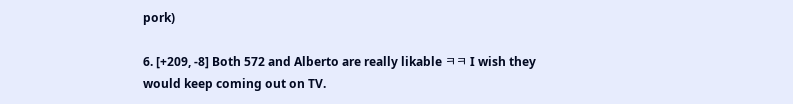pork)

6. [+209, -8] Both 572 and Alberto are really likable ㅋㅋ I wish they would keep coming out on TV.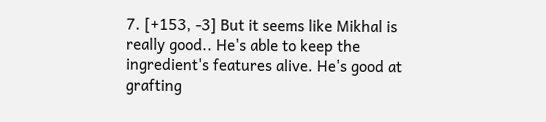7. [+153, -3] But it seems like Mikhal is really good.. He's able to keep the ingredient's features alive. He's good at grafting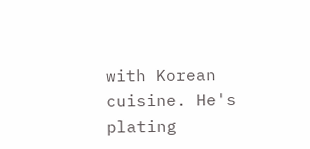with Korean cuisine. He's plating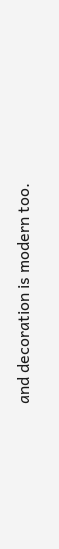and decoration is modern too.